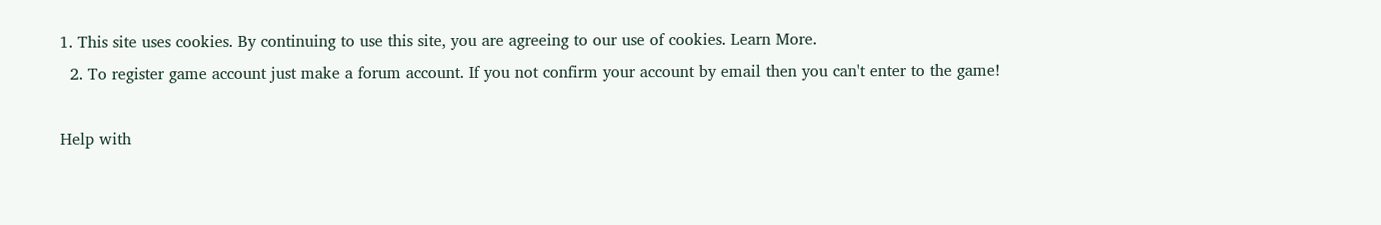1. This site uses cookies. By continuing to use this site, you are agreeing to our use of cookies. Learn More.
  2. To register game account just make a forum account. If you not confirm your account by email then you can't enter to the game!

Help with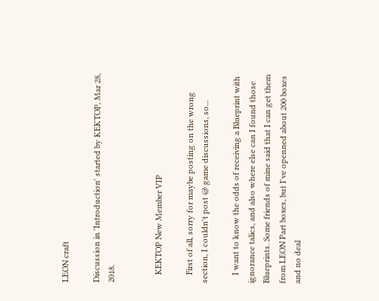LEON craft

Discussion in 'Introduction' started by KEKTOP, Mar 28, 2018.


    KEKTOP New Member VIP

    First of all, sorry for maybe posting on the wrong section, I couldn't post @ game discussions, so...

    I want to know the odds of receiving a Blueprint with ignorance talics, and also where else can I found those Blueprints. Some friends of mine said that I can get them from LEON Part boxes, but I've openned about 200 boxes and no deal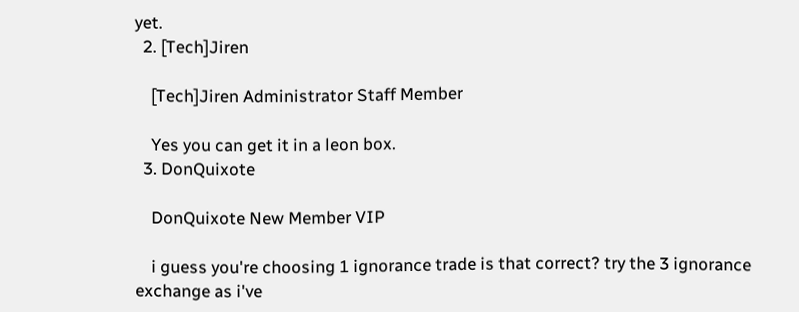yet.
  2. [Tech]Jiren

    [Tech]Jiren Administrator Staff Member

    Yes you can get it in a leon box.
  3. DonQuixote

    DonQuixote New Member VIP

    i guess you're choosing 1 ignorance trade is that correct? try the 3 ignorance exchange as i've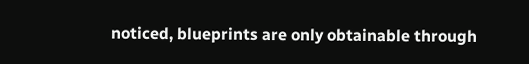noticed, blueprints are only obtainable through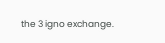the 3 igno exchange.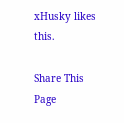xHusky likes this.

Share This Page